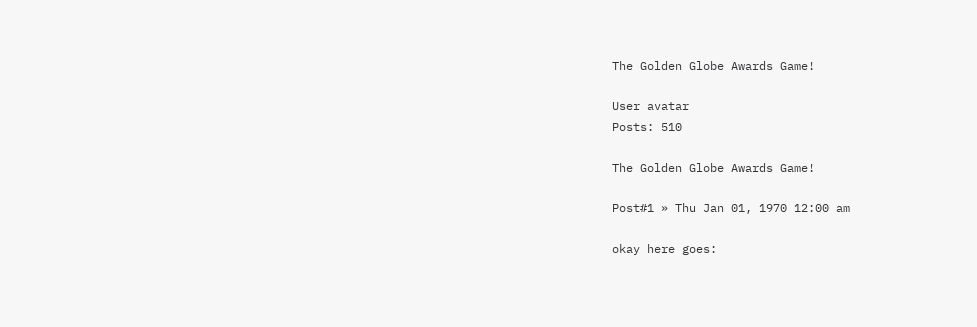The Golden Globe Awards Game!

User avatar
Posts: 510

The Golden Globe Awards Game!

Post#1 » Thu Jan 01, 1970 12:00 am

okay here goes: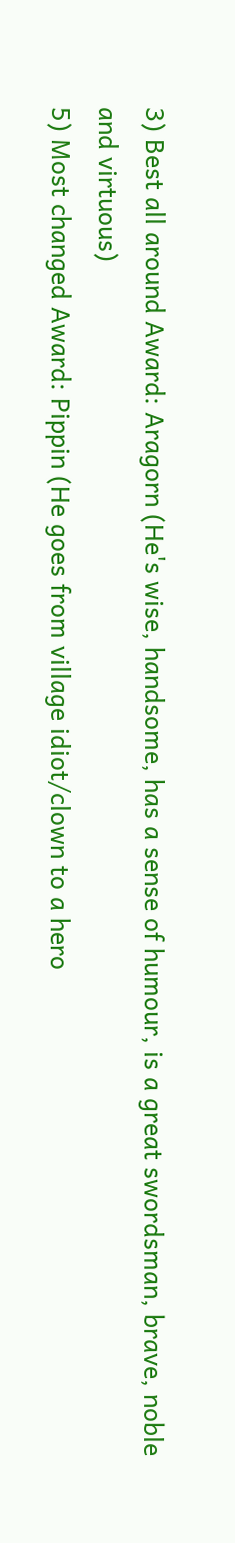3) Best all around Award: Aragorn (He's wise, handsome, has a sense of humour, is a great swordsman, brave, noble and virtuous)
5) Most changed Award: Pippin (He goes from village idiot/clown to a hero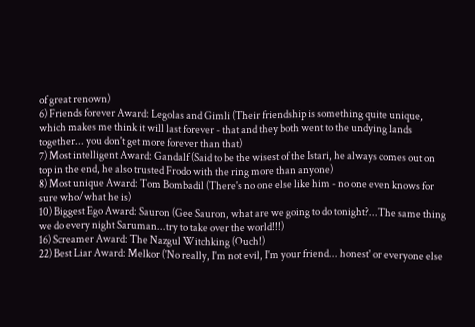of great renown)
6) Friends forever Award: Legolas and Gimli (Their friendship is something quite unique, which makes me think it will last forever - that and they both went to the undying lands together... you don't get more forever than that)
7) Most intelligent Award: Gandalf (Said to be the wisest of the Istari, he always comes out on top in the end, he also trusted Frodo with the ring more than anyone)
8) Most unique Award: Tom Bombadil (There's no one else like him - no one even knows for sure who/what he is)
10) Biggest Ego Award: Sauron (Gee Sauron, what are we going to do tonight?...The same thing we do every night Saruman...try to take over the world!!!)
16) Screamer Award: The Nazgul Witchking (Ouch!)
22) Best Liar Award: Melkor ('No really, I'm not evil, I'm your friend... honest' or everyone else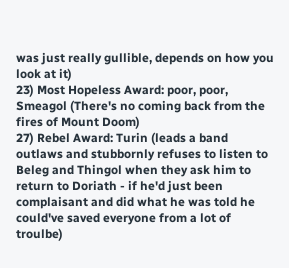was just really gullible, depends on how you look at it)
23) Most Hopeless Award: poor, poor, Smeagol (There's no coming back from the fires of Mount Doom)
27) Rebel Award: Turin (leads a band outlaws and stubbornly refuses to listen to Beleg and Thingol when they ask him to return to Doriath - if he'd just been complaisant and did what he was told he could've saved everyone from a lot of troulbe)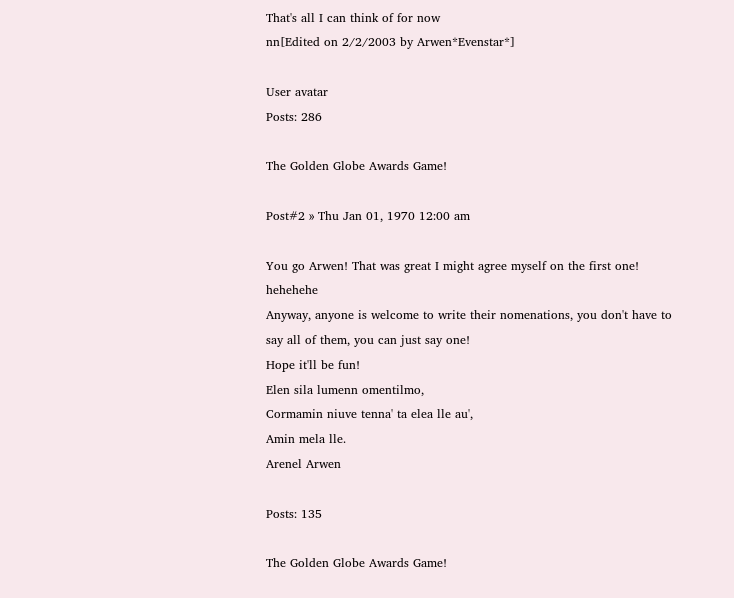That's all I can think of for now
nn[Edited on 2/2/2003 by Arwen*Evenstar*]

User avatar
Posts: 286

The Golden Globe Awards Game!

Post#2 » Thu Jan 01, 1970 12:00 am

You go Arwen! That was great I might agree myself on the first one! hehehehe
Anyway, anyone is welcome to write their nomenations, you don't have to say all of them, you can just say one!
Hope it'll be fun!
Elen sila lumenn omentilmo,
Cormamin niuve tenna' ta elea lle au',
Amin mela lle.
Arenel Arwen

Posts: 135

The Golden Globe Awards Game!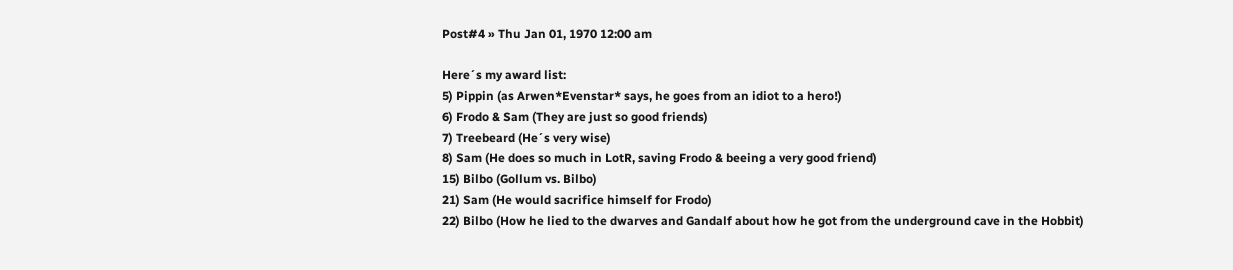Post#4 » Thu Jan 01, 1970 12:00 am

Here´s my award list:
5) Pippin (as Arwen*Evenstar* says, he goes from an idiot to a hero!)
6) Frodo & Sam (They are just so good friends)
7) Treebeard (He´s very wise)
8) Sam (He does so much in LotR, saving Frodo & beeing a very good friend)
15) Bilbo (Gollum vs. Bilbo)
21) Sam (He would sacrifice himself for Frodo)
22) Bilbo (How he lied to the dwarves and Gandalf about how he got from the underground cave in the Hobbit)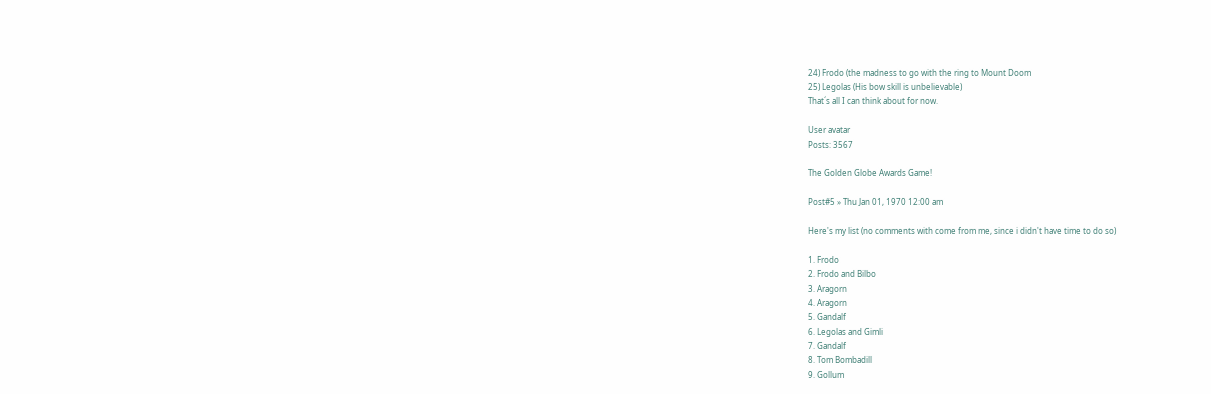24) Frodo (the madness to go with the ring to Mount Doom
25) Legolas (His bow skill is unbelievable)
That´s all I can think about for now.

User avatar
Posts: 3567

The Golden Globe Awards Game!

Post#5 » Thu Jan 01, 1970 12:00 am

Here's my list (no comments with come from me, since i didn't have time to do so)

1. Frodo
2. Frodo and Bilbo
3. Aragorn
4. Aragorn
5. Gandalf
6. Legolas and Gimli
7. Gandalf
8. Tom Bombadill
9. Gollum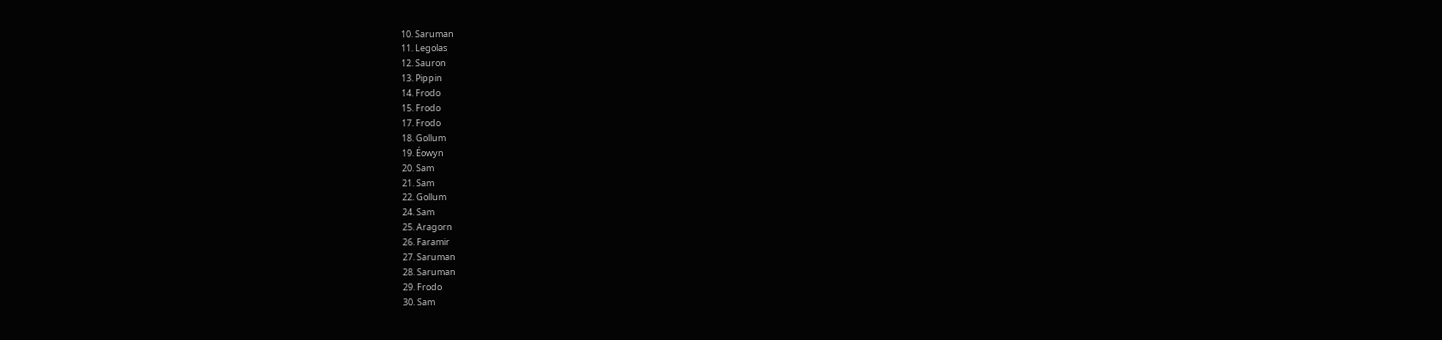10. Saruman
11. Legolas
12. Sauron
13. Pippin
14. Frodo
15. Frodo
17. Frodo
18. Gollum
19. Éowyn
20. Sam
21. Sam
22. Gollum
24. Sam
25. Aragorn
26. Faramir
27. Saruman
28. Saruman
29. Frodo
30. Sam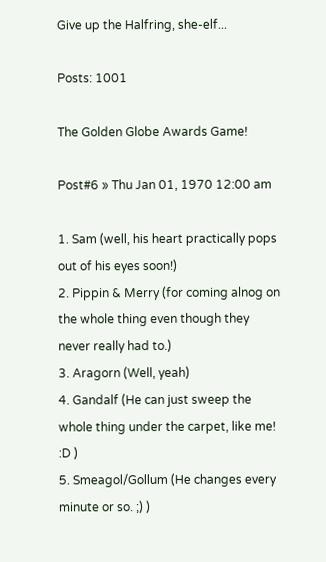Give up the Halfring, she-elf...

Posts: 1001

The Golden Globe Awards Game!

Post#6 » Thu Jan 01, 1970 12:00 am

1. Sam (well, his heart practically pops out of his eyes soon!)
2. Pippin & Merry (for coming alnog on the whole thing even though they never really had to.)
3. Aragorn (Well, yeah)
4. Gandalf (He can just sweep the whole thing under the carpet, like me! :D )
5. Smeagol/Gollum (He changes every minute or so. ;) )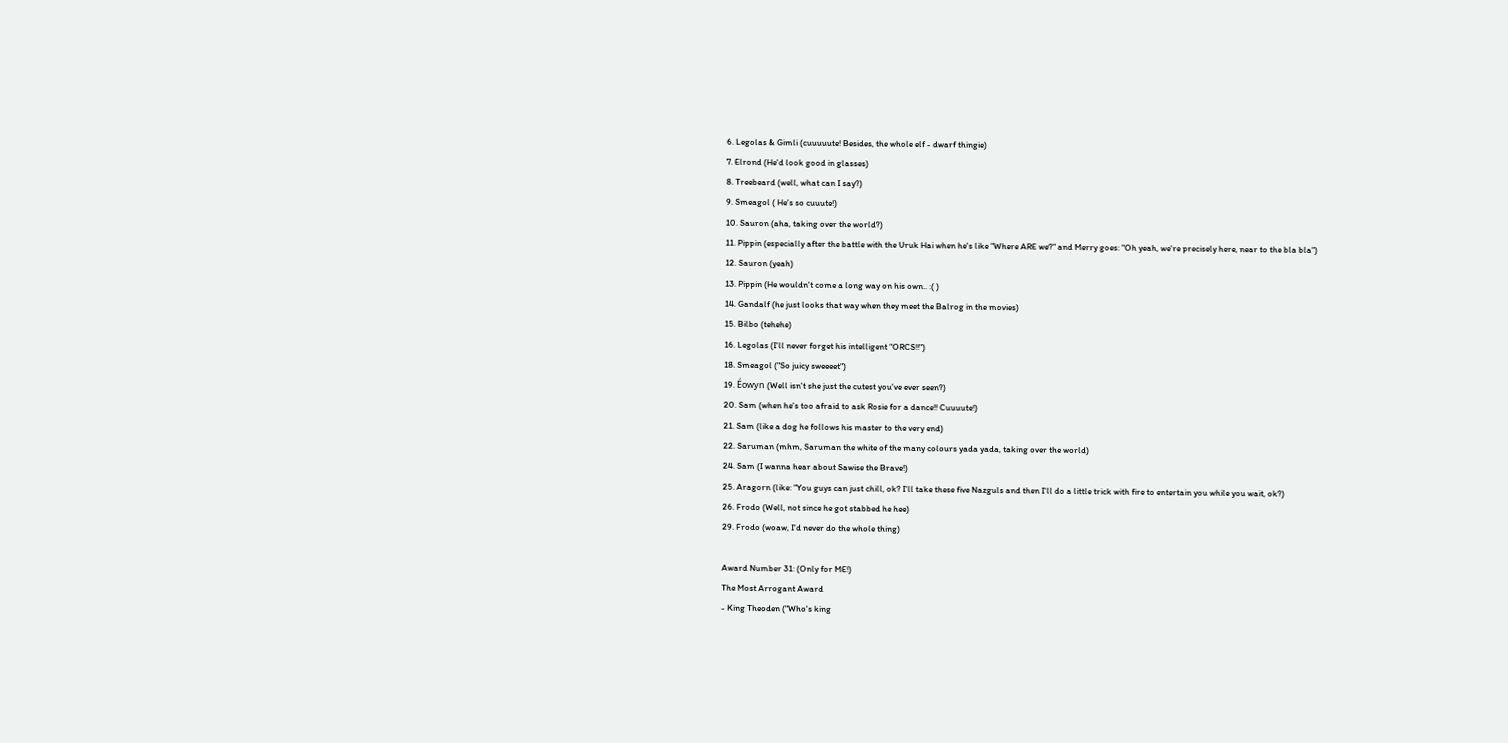6. Legolas & Gimli (cuuuuute! Besides, the whole elf - dwarf thingie)
7. Elrond (He'd look good in glasses)
8. Treebeard (well, what can I say?)
9. Smeagol ( He's so cuuute!)
10. Sauron (aha, taking over the world?)
11. Pippin (especially after the battle with the Uruk Hai when he's like "Where ARE we?" and Merry goes: "Oh yeah, we're precisely here, near to the bla bla")
12. Sauron (yeah)
13. Pippin (He wouldn't come a long way on his own.. :( )
14. Gandalf (he just looks that way when they meet the Balrog in the movies)
15. Bilbo (tehehe)
16. Legolas (I'll never forget his intelligent "ORCS!!")
18. Smeagol ("So juicy sweeeet")
19. Éowyn (Well isn't she just the cutest you've ever seen?)
20. Sam (when he's too afraid to ask Rosie for a dance!! Cuuuute!)
21. Sam (like a dog he follows his master to the very end)
22. Saruman (mhm, Saruman the white of the many colours yada yada, taking over the world)
24. Sam (I wanna hear about Sawise the Brave!)
25. Aragorn (like: "You guys can just chill, ok? I'll take these five Nazguls and then I'll do a little trick with fire to entertain you while you wait, ok?)
26. Frodo (Well, not since he got stabbed he hee)
29. Frodo (woaw, I'd never do the whole thing)

Award Number 31: (Only for ME!)
The Most Arrogant Award
- King Theoden ("Who's king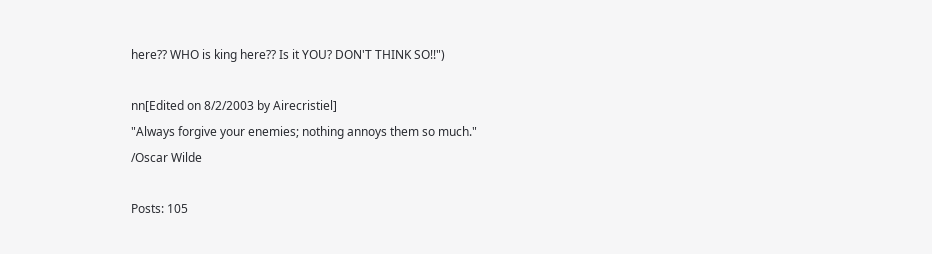here?? WHO is king here?? Is it YOU? DON'T THINK SO!!")

nn[Edited on 8/2/2003 by Airecristiel]
"Always forgive your enemies; nothing annoys them so much."
/Oscar Wilde

Posts: 105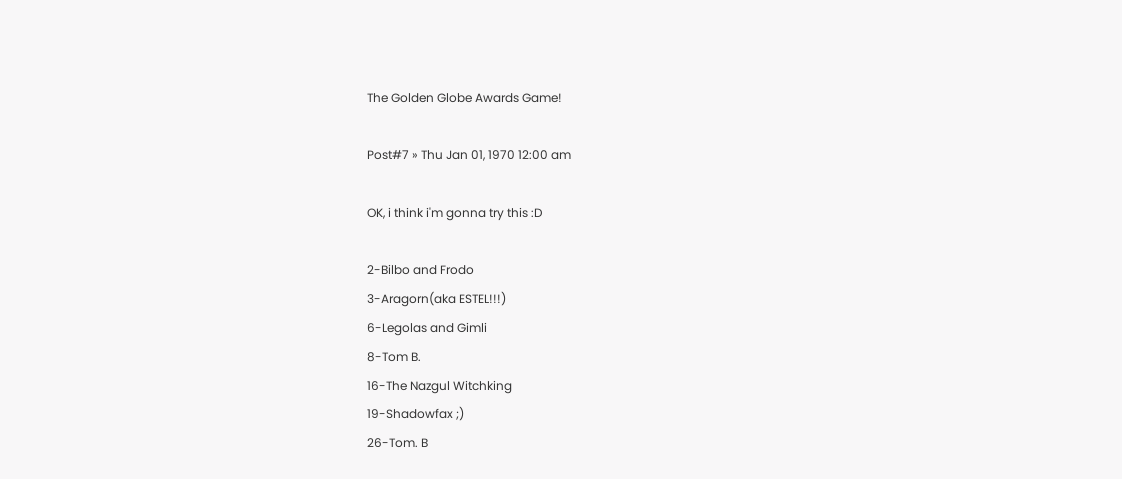The Golden Globe Awards Game!

Post#7 » Thu Jan 01, 1970 12:00 am

OK, i think i'm gonna try this :D

2-Bilbo and Frodo
3-Aragorn(aka ESTEL!!!)
6-Legolas and Gimli
8-Tom B.
16-The Nazgul Witchking
19-Shadowfax ;)
26-Tom. B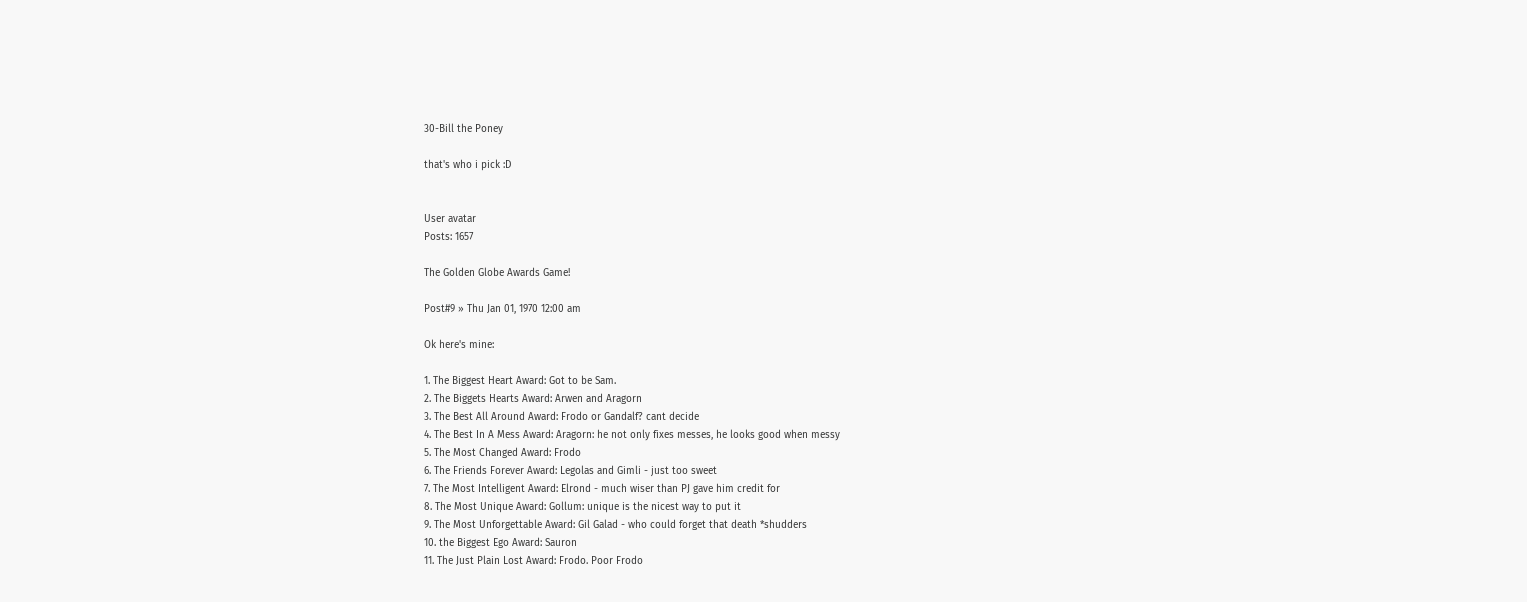30-Bill the Poney

that's who i pick :D


User avatar
Posts: 1657

The Golden Globe Awards Game!

Post#9 » Thu Jan 01, 1970 12:00 am

Ok here's mine:

1. The Biggest Heart Award: Got to be Sam.
2. The Biggets Hearts Award: Arwen and Aragorn
3. The Best All Around Award: Frodo or Gandalf? cant decide
4. The Best In A Mess Award: Aragorn: he not only fixes messes, he looks good when messy
5. The Most Changed Award: Frodo
6. The Friends Forever Award: Legolas and Gimli - just too sweet
7. The Most Intelligent Award: Elrond - much wiser than PJ gave him credit for
8. The Most Unique Award: Gollum: unique is the nicest way to put it
9. The Most Unforgettable Award: Gil Galad - who could forget that death *shudders
10. the Biggest Ego Award: Sauron
11. The Just Plain Lost Award: Frodo. Poor Frodo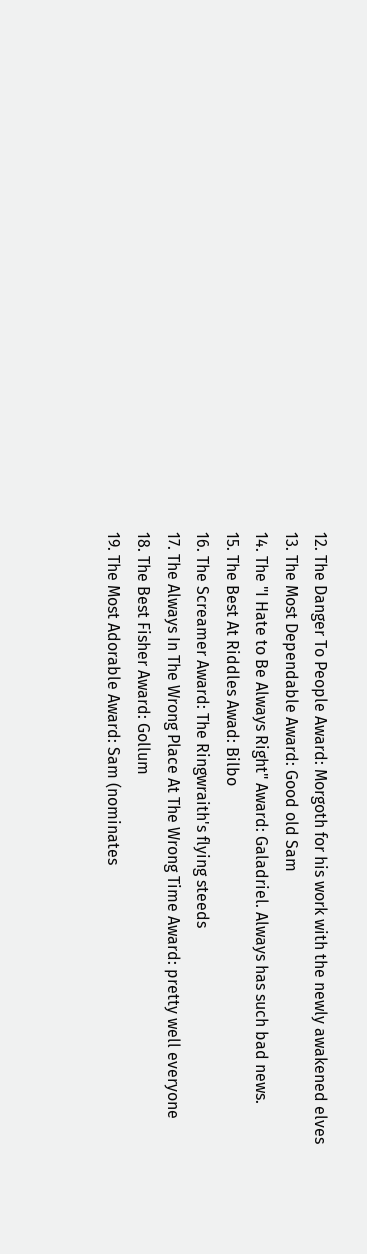12. The Danger To People Award: Morgoth for his work with the newly awakened elves
13. The Most Dependable Award: Good old Sam
14. The "I Hate to Be Always Right" Award: Galadriel. Always has such bad news.
15. The Best At Riddles Awad: Bilbo
16. The Screamer Award: The Ringwraith's flying steeds
17. The Always In The Wrong Place At The Wrong Time Award: pretty well everyone
18. The Best Fisher Award: Gollum
19. The Most Adorable Award: Sam (nominates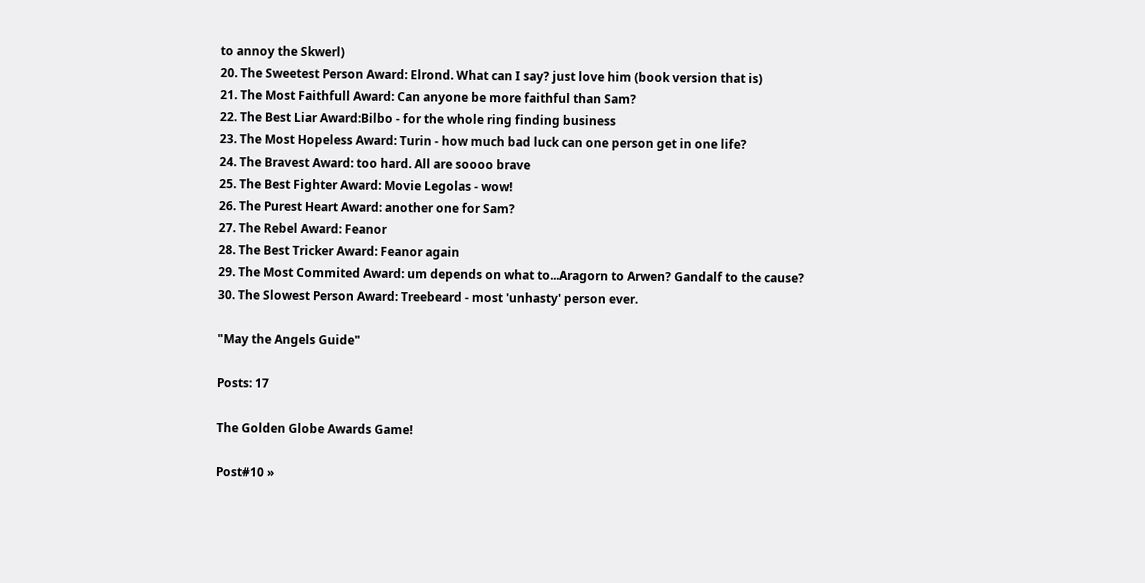to annoy the Skwerl)
20. The Sweetest Person Award: Elrond. What can I say? just love him (book version that is)
21. The Most Faithfull Award: Can anyone be more faithful than Sam?
22. The Best Liar Award:Bilbo - for the whole ring finding business
23. The Most Hopeless Award: Turin - how much bad luck can one person get in one life?
24. The Bravest Award: too hard. All are soooo brave
25. The Best Fighter Award: Movie Legolas - wow!
26. The Purest Heart Award: another one for Sam?
27. The Rebel Award: Feanor
28. The Best Tricker Award: Feanor again
29. The Most Commited Award: um depends on what to...Aragorn to Arwen? Gandalf to the cause?
30. The Slowest Person Award: Treebeard - most 'unhasty' person ever.

"May the Angels Guide"

Posts: 17

The Golden Globe Awards Game!

Post#10 »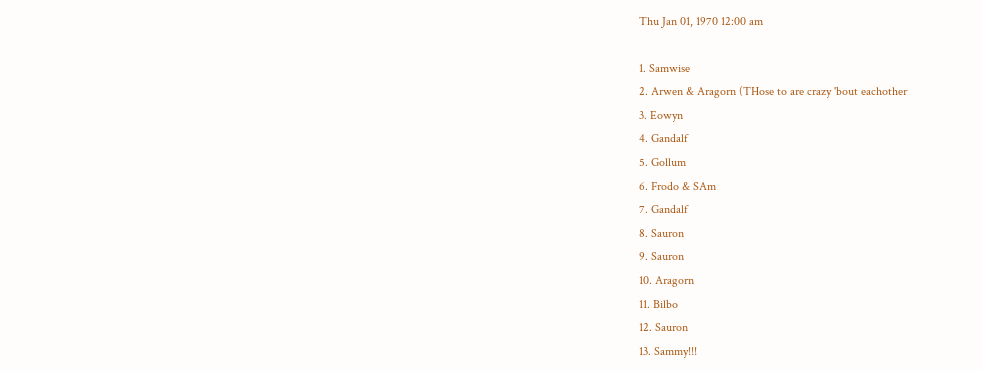Thu Jan 01, 1970 12:00 am

1. Samwise
2. Arwen & Aragorn (THose to are crazy 'bout eachother
3. Eowyn
4. Gandalf
5. Gollum
6. Frodo & SAm
7. Gandalf
8. Sauron
9. Sauron
10. Aragorn
11. Bilbo
12. Sauron
13. Sammy!!!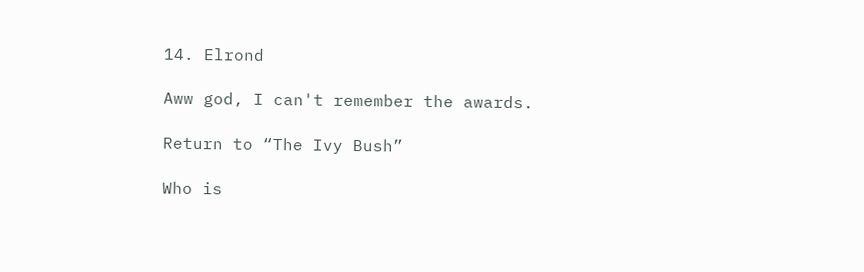14. Elrond

Aww god, I can't remember the awards.

Return to “The Ivy Bush”

Who is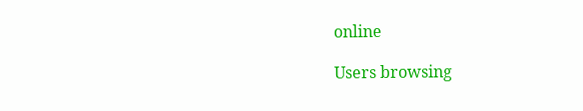online

Users browsing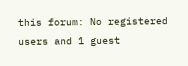this forum: No registered users and 1 guest